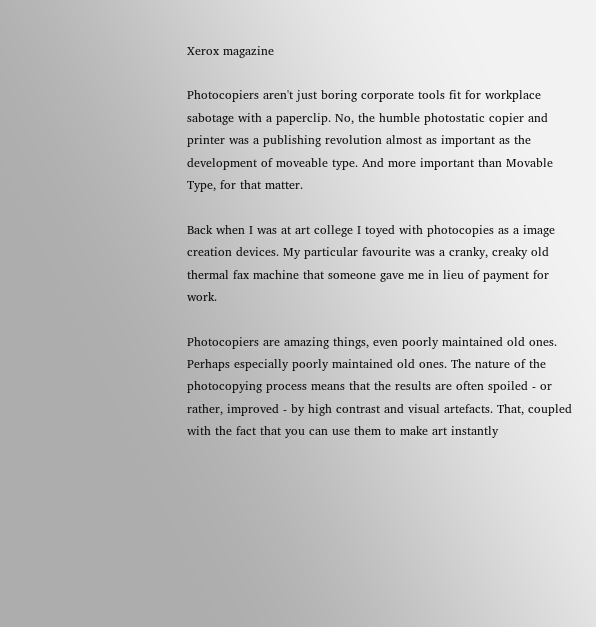Xerox magazine

Photocopiers aren't just boring corporate tools fit for workplace sabotage with a paperclip. No, the humble photostatic copier and printer was a publishing revolution almost as important as the development of moveable type. And more important than Movable Type, for that matter.

Back when I was at art college I toyed with photocopies as a image creation devices. My particular favourite was a cranky, creaky old thermal fax machine that someone gave me in lieu of payment for work.

Photocopiers are amazing things, even poorly maintained old ones. Perhaps especially poorly maintained old ones. The nature of the photocopying process means that the results are often spoiled - or rather, improved - by high contrast and visual artefacts. That, coupled with the fact that you can use them to make art instantly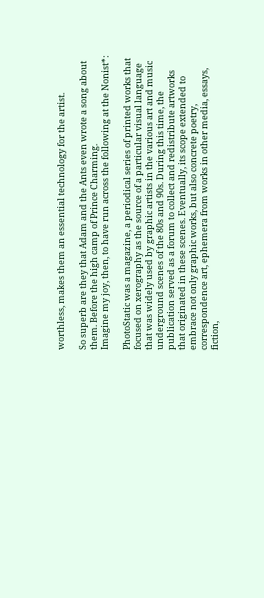worthless, makes them an essential technology for the artist.

So superb are they that Adam and the Ants even wrote a song about them. Before the high camp of Prince Charming.
Imagine my joy, then, to have run across the following at the Nonist*:

PhotoStatic was a magazine, a periodical series of printed works that focused on xerography as the source of a particular visual language that was widely used by graphic artists in the various art and music underground scenes of the 80s and 90s. During this time, the publication served as a forum to collect and redistribute artworks that originated in these scenes. Eventually, its scope extended to embrace not only graphic works, but also concrete poetry, correspondence art, ephemera from works in other media, essays, fiction,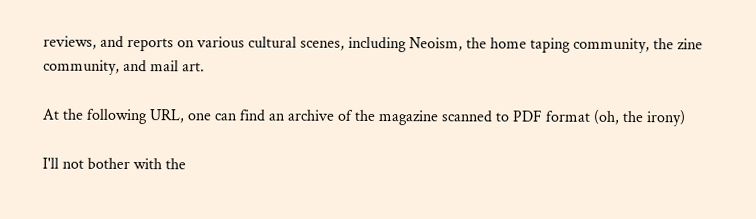reviews, and reports on various cultural scenes, including Neoism, the home taping community, the zine community, and mail art.

At the following URL, one can find an archive of the magazine scanned to PDF format (oh, the irony)

I'll not bother with the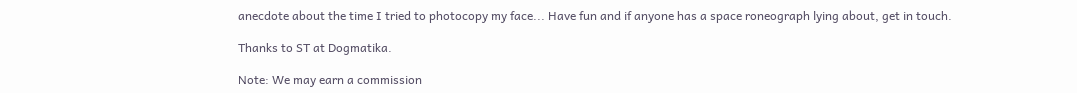anecdote about the time I tried to photocopy my face... Have fun and if anyone has a space roneograph lying about, get in touch.

Thanks to ST at Dogmatika.

Note: We may earn a commission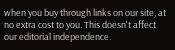when you buy through links on our site, at no extra cost to you. This doesn't affect our editorial independence.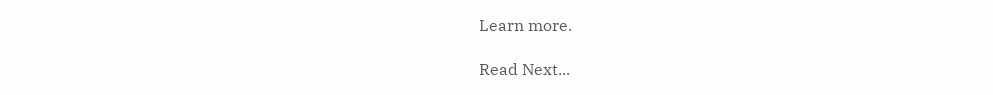Learn more.

Read Next...